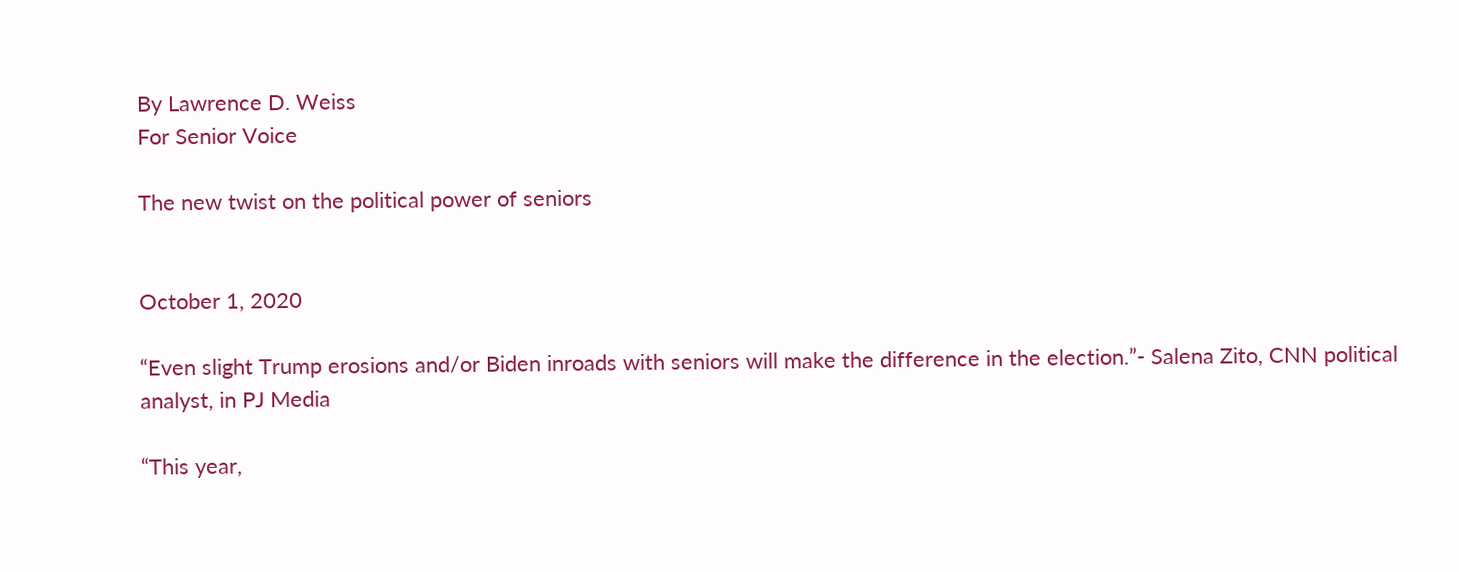By Lawrence D. Weiss
For Senior Voice

The new twist on the political power of seniors


October 1, 2020

“Even slight Trump erosions and/or Biden inroads with seniors will make the difference in the election.”- Salena Zito, CNN political analyst, in PJ Media

“This year,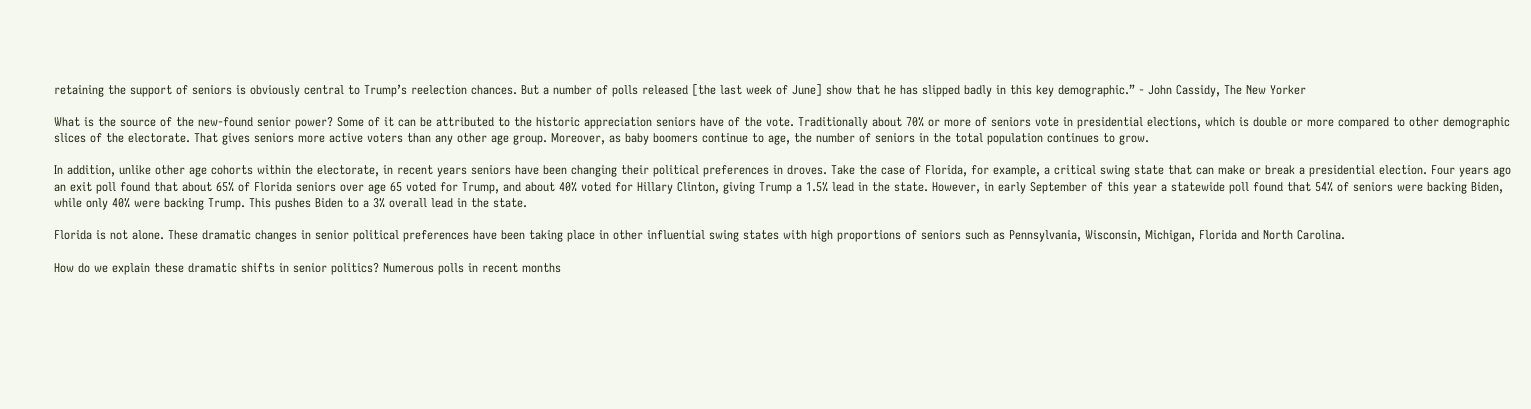retaining the support of seniors is obviously central to Trump’s reelection chances. But a number of polls released [the last week of June] show that he has slipped badly in this key demographic.” - John Cassidy, The New Yorker

What is the source of the new-found senior power? Some of it can be attributed to the historic appreciation seniors have of the vote. Traditionally about 70% or more of seniors vote in presidential elections, which is double or more compared to other demographic slices of the electorate. That gives seniors more active voters than any other age group. Moreover, as baby boomers continue to age, the number of seniors in the total population continues to grow.

In addition, unlike other age cohorts within the electorate, in recent years seniors have been changing their political preferences in droves. Take the case of Florida, for example, a critical swing state that can make or break a presidential election. Four years ago an exit poll found that about 65% of Florida seniors over age 65 voted for Trump, and about 40% voted for Hillary Clinton, giving Trump a 1.5% lead in the state. However, in early September of this year a statewide poll found that 54% of seniors were backing Biden, while only 40% were backing Trump. This pushes Biden to a 3% overall lead in the state.

Florida is not alone. These dramatic changes in senior political preferences have been taking place in other influential swing states with high proportions of seniors such as Pennsylvania, Wisconsin, Michigan, Florida and North Carolina.

How do we explain these dramatic shifts in senior politics? Numerous polls in recent months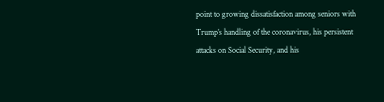point to growing dissatisfaction among seniors with Trump’s handling of the coronavirus, his persistent attacks on Social Security, and his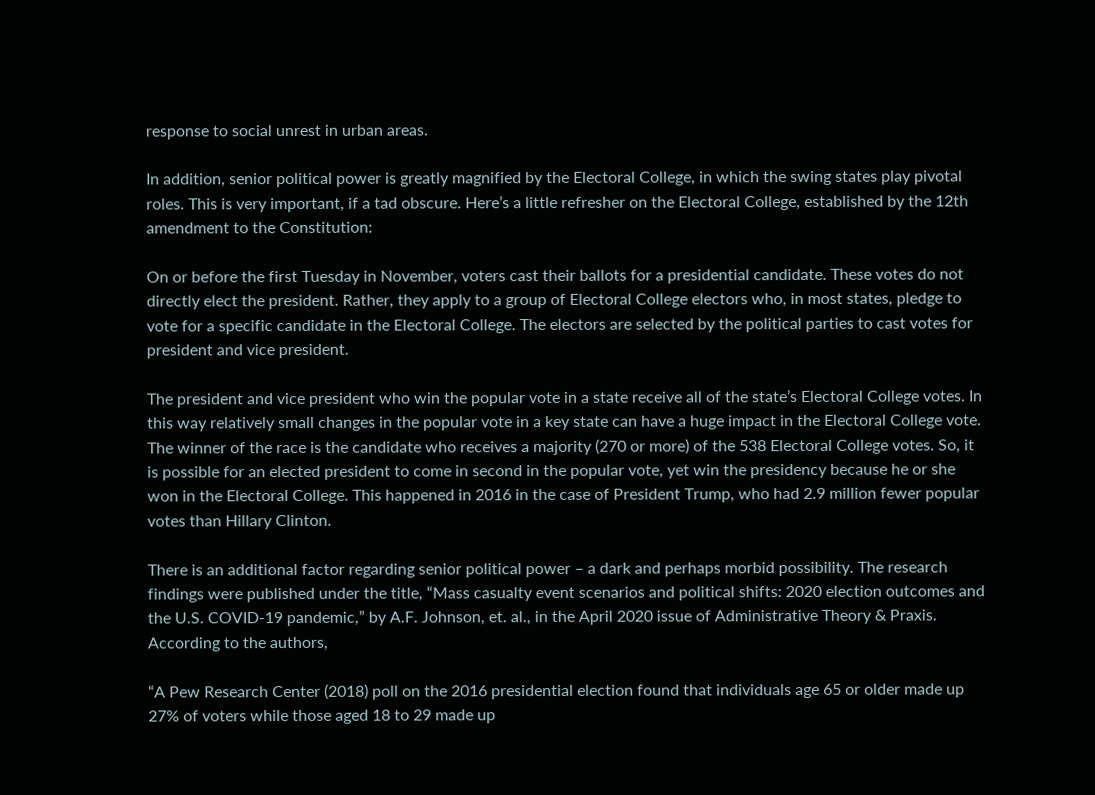response to social unrest in urban areas.

In addition, senior political power is greatly magnified by the Electoral College, in which the swing states play pivotal roles. This is very important, if a tad obscure. Here’s a little refresher on the Electoral College, established by the 12th amendment to the Constitution:

On or before the first Tuesday in November, voters cast their ballots for a presidential candidate. These votes do not directly elect the president. Rather, they apply to a group of Electoral College electors who, in most states, pledge to vote for a specific candidate in the Electoral College. The electors are selected by the political parties to cast votes for president and vice president.

The president and vice president who win the popular vote in a state receive all of the state’s Electoral College votes. In this way relatively small changes in the popular vote in a key state can have a huge impact in the Electoral College vote. The winner of the race is the candidate who receives a majority (270 or more) of the 538 Electoral College votes. So, it is possible for an elected president to come in second in the popular vote, yet win the presidency because he or she won in the Electoral College. This happened in 2016 in the case of President Trump, who had 2.9 million fewer popular votes than Hillary Clinton.

There is an additional factor regarding senior political power – a dark and perhaps morbid possibility. The research findings were published under the title, “Mass casualty event scenarios and political shifts: 2020 election outcomes and the U.S. COVID-19 pandemic,” by A.F. Johnson, et. al., in the April 2020 issue of Administrative Theory & Praxis. According to the authors,

“A Pew Research Center (2018) poll on the 2016 presidential election found that individuals age 65 or older made up 27% of voters while those aged 18 to 29 made up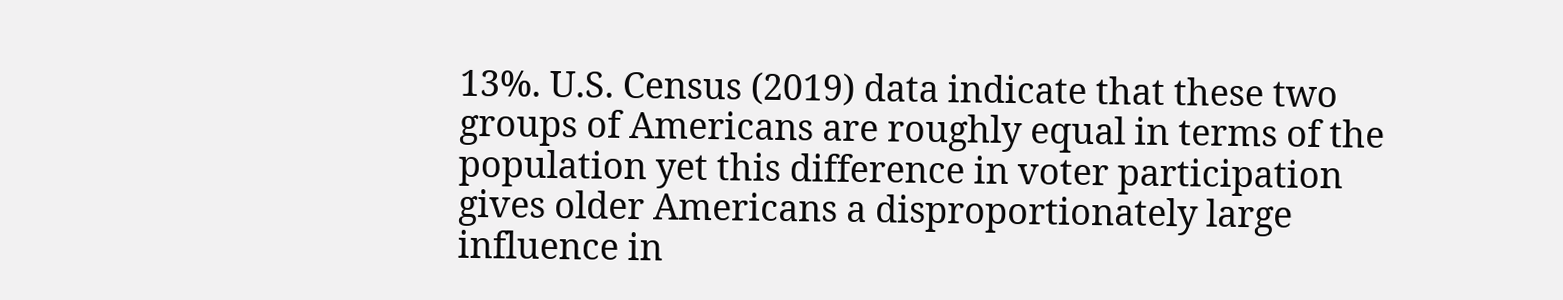13%. U.S. Census (2019) data indicate that these two groups of Americans are roughly equal in terms of the population yet this difference in voter participation gives older Americans a disproportionately large influence in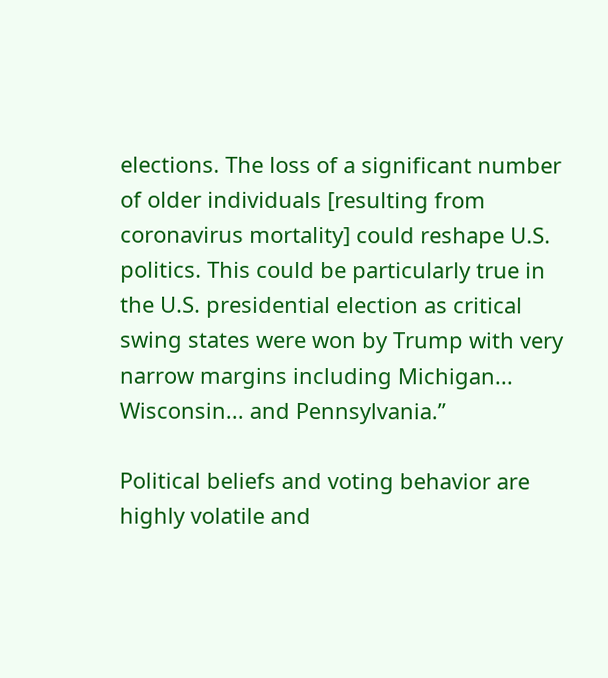elections. The loss of a significant number of older individuals [resulting from coronavirus mortality] could reshape U.S. politics. This could be particularly true in the U.S. presidential election as critical swing states were won by Trump with very narrow margins including Michigan... Wisconsin... and Pennsylvania.”

Political beliefs and voting behavior are highly volatile and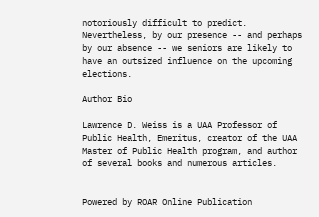notoriously difficult to predict. Nevertheless, by our presence -- and perhaps by our absence -- we seniors are likely to have an outsized influence on the upcoming elections.

Author Bio

Lawrence D. Weiss is a UAA Professor of Public Health, Emeritus, creator of the UAA Master of Public Health program, and author of several books and numerous articles.


Powered by ROAR Online Publication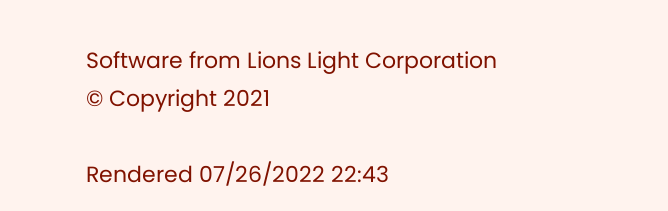Software from Lions Light Corporation
© Copyright 2021

Rendered 07/26/2022 22:43